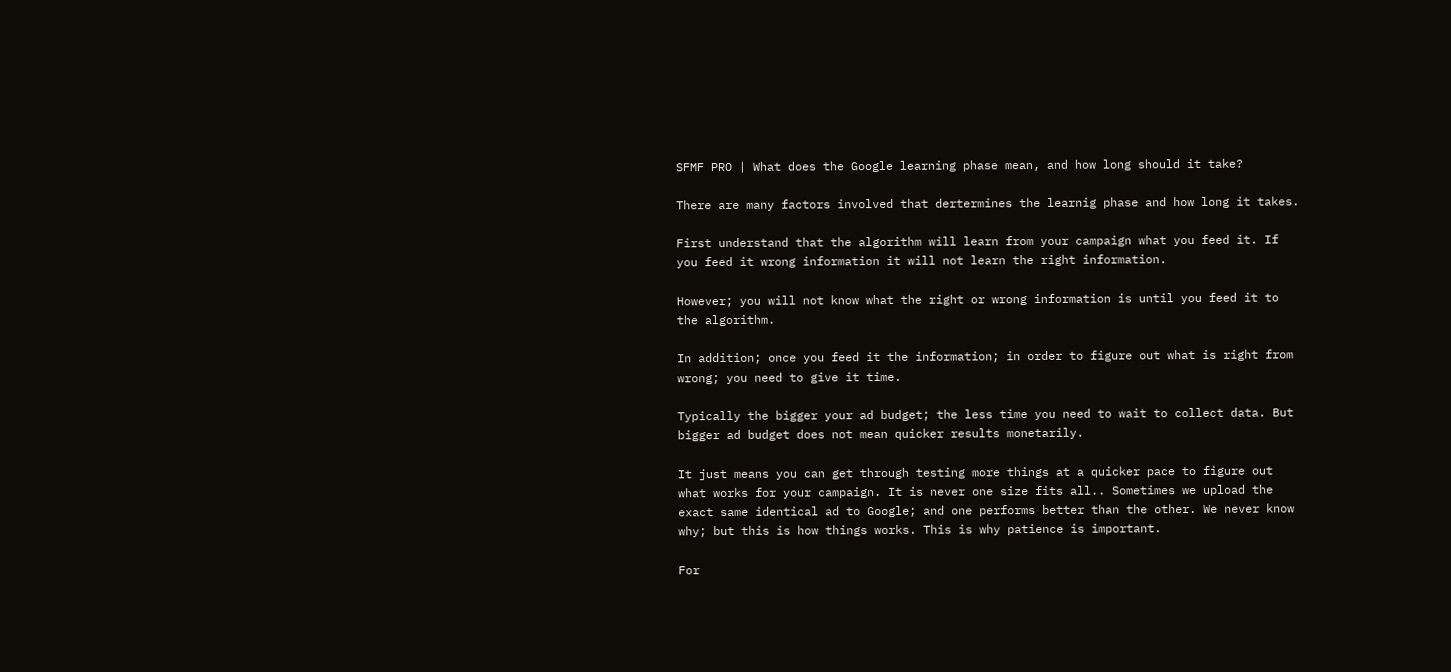SFMF PRO | What does the Google learning phase mean, and how long should it take?

There are many factors involved that dertermines the learnig phase and how long it takes.

First understand that the algorithm will learn from your campaign what you feed it. If you feed it wrong information it will not learn the right information.

However; you will not know what the right or wrong information is until you feed it to the algorithm.

In addition; once you feed it the information; in order to figure out what is right from wrong; you need to give it time.

Typically the bigger your ad budget; the less time you need to wait to collect data. But bigger ad budget does not mean quicker results monetarily.

It just means you can get through testing more things at a quicker pace to figure out what works for your campaign. It is never one size fits all.. Sometimes we upload the exact same identical ad to Google; and one performs better than the other. We never know why; but this is how things works. This is why patience is important.

For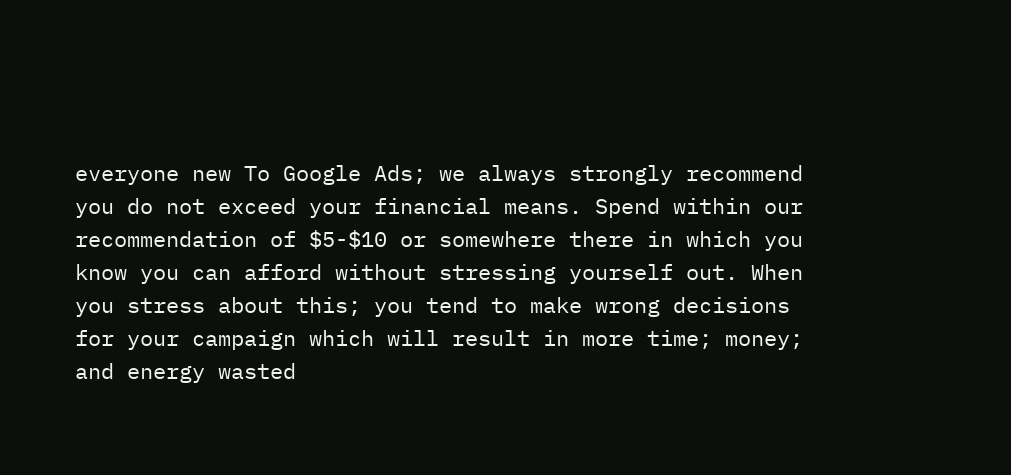everyone new To Google Ads; we always strongly recommend you do not exceed your financial means. Spend within our recommendation of $5-$10 or somewhere there in which you know you can afford without stressing yourself out. When you stress about this; you tend to make wrong decisions for your campaign which will result in more time; money; and energy wasted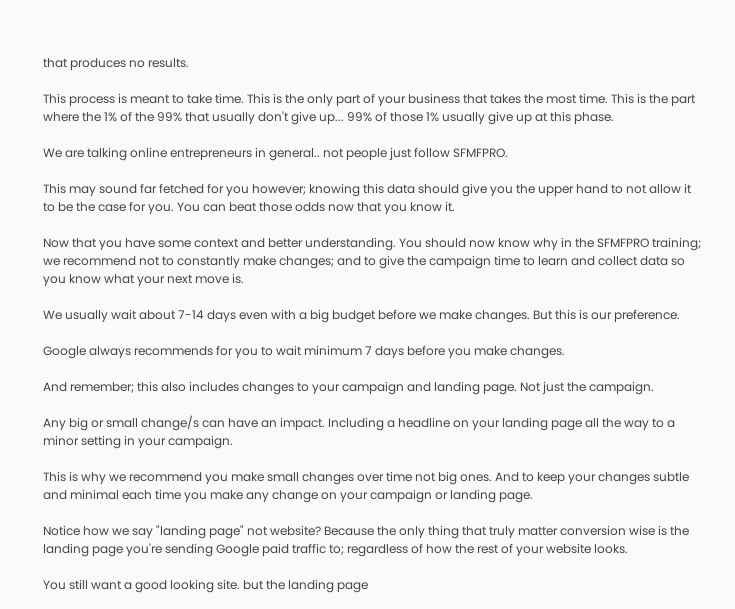that produces no results.

This process is meant to take time. This is the only part of your business that takes the most time. This is the part where the 1% of the 99% that usually don't give up... 99% of those 1% usually give up at this phase.

We are talking online entrepreneurs in general.. not people just follow SFMFPRO.

This may sound far fetched for you however; knowing this data should give you the upper hand to not allow it to be the case for you. You can beat those odds now that you know it.

Now that you have some context and better understanding. You should now know why in the SFMFPRO training; we recommend not to constantly make changes; and to give the campaign time to learn and collect data so you know what your next move is.

We usually wait about 7-14 days even with a big budget before we make changes. But this is our preference.

Google always recommends for you to wait minimum 7 days before you make changes.

And remember; this also includes changes to your campaign and landing page. Not just the campaign.

Any big or small change/s can have an impact. Including a headline on your landing page all the way to a minor setting in your campaign.

This is why we recommend you make small changes over time not big ones. And to keep your changes subtle and minimal each time you make any change on your campaign or landing page.

Notice how we say "landing page" not website? Because the only thing that truly matter conversion wise is the landing page you're sending Google paid traffic to; regardless of how the rest of your website looks.

You still want a good looking site. but the landing page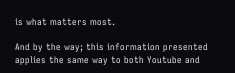is what matters most.

And by the way; this information presented applies the same way to both Youtube and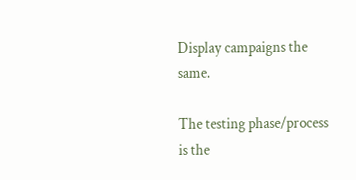Display campaigns the same.

The testing phase/process is the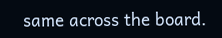same across the board.